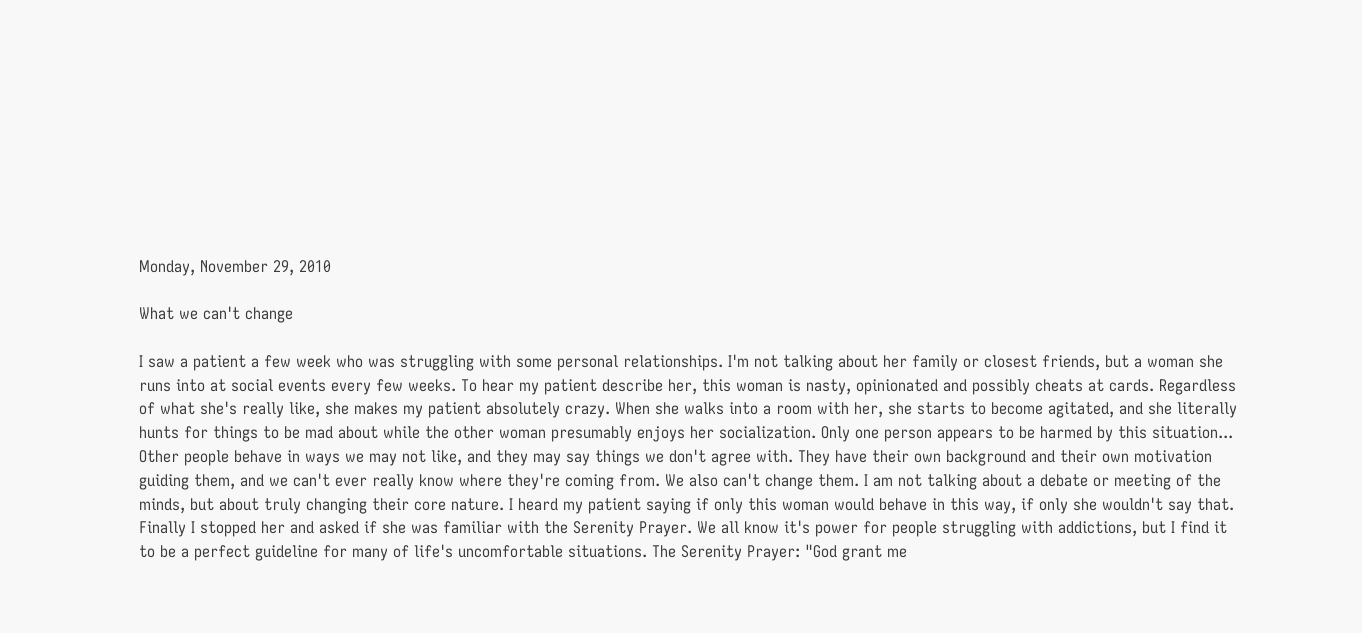Monday, November 29, 2010

What we can't change

I saw a patient a few week who was struggling with some personal relationships. I'm not talking about her family or closest friends, but a woman she runs into at social events every few weeks. To hear my patient describe her, this woman is nasty, opinionated and possibly cheats at cards. Regardless of what she's really like, she makes my patient absolutely crazy. When she walks into a room with her, she starts to become agitated, and she literally hunts for things to be mad about while the other woman presumably enjoys her socialization. Only one person appears to be harmed by this situation...
Other people behave in ways we may not like, and they may say things we don't agree with. They have their own background and their own motivation guiding them, and we can't ever really know where they're coming from. We also can't change them. I am not talking about a debate or meeting of the minds, but about truly changing their core nature. I heard my patient saying if only this woman would behave in this way, if only she wouldn't say that. Finally I stopped her and asked if she was familiar with the Serenity Prayer. We all know it's power for people struggling with addictions, but I find it to be a perfect guideline for many of life's uncomfortable situations. The Serenity Prayer: "God grant me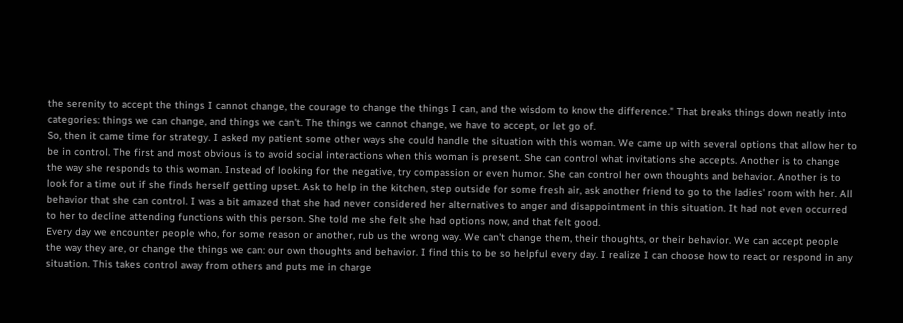the serenity to accept the things I cannot change, the courage to change the things I can, and the wisdom to know the difference." That breaks things down neatly into categories: things we can change, and things we can't. The things we cannot change, we have to accept, or let go of.
So, then it came time for strategy. I asked my patient some other ways she could handle the situation with this woman. We came up with several options that allow her to be in control. The first and most obvious is to avoid social interactions when this woman is present. She can control what invitations she accepts. Another is to change the way she responds to this woman. Instead of looking for the negative, try compassion or even humor. She can control her own thoughts and behavior. Another is to look for a time out if she finds herself getting upset. Ask to help in the kitchen, step outside for some fresh air, ask another friend to go to the ladies' room with her. All behavior that she can control. I was a bit amazed that she had never considered her alternatives to anger and disappointment in this situation. It had not even occurred to her to decline attending functions with this person. She told me she felt she had options now, and that felt good.
Every day we encounter people who, for some reason or another, rub us the wrong way. We can't change them, their thoughts, or their behavior. We can accept people the way they are, or change the things we can: our own thoughts and behavior. I find this to be so helpful every day. I realize I can choose how to react or respond in any situation. This takes control away from others and puts me in charge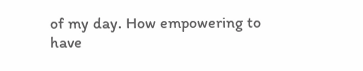of my day. How empowering to have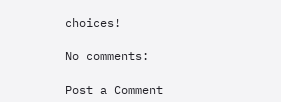choices!

No comments:

Post a Comment